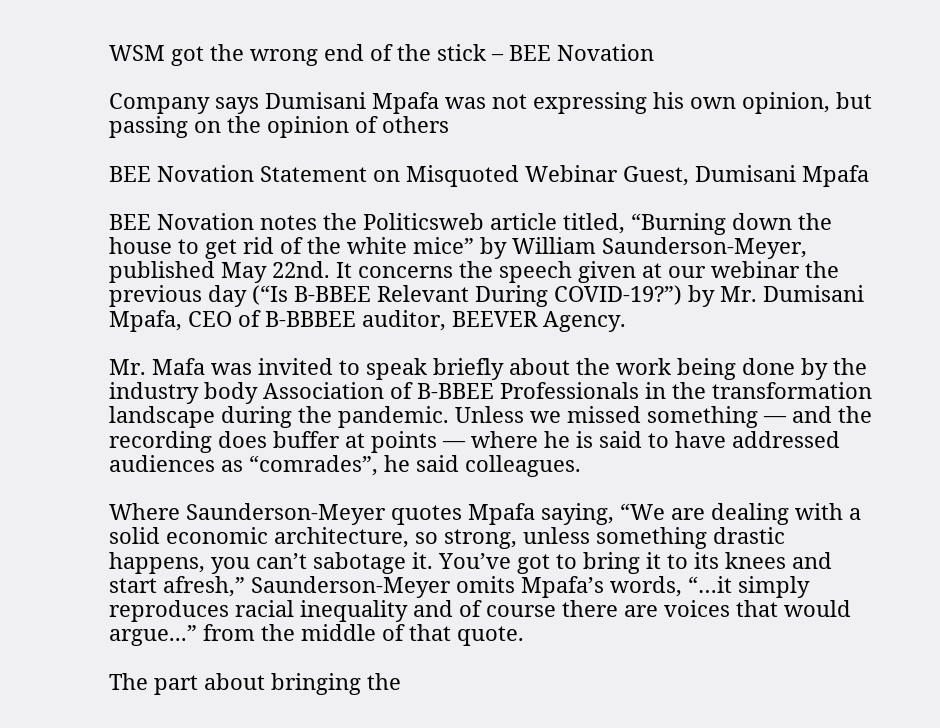WSM got the wrong end of the stick – BEE Novation

Company says Dumisani Mpafa was not expressing his own opinion, but passing on the opinion of others

BEE Novation Statement on Misquoted Webinar Guest, Dumisani Mpafa

BEE Novation notes the Politicsweb article titled, “Burning down the house to get rid of the white mice” by William Saunderson-Meyer, published May 22nd. It concerns the speech given at our webinar the previous day (“Is B-BBEE Relevant During COVID-19?”) by Mr. Dumisani Mpafa, CEO of B-BBBEE auditor, BEEVER Agency.

Mr. Mafa was invited to speak briefly about the work being done by the industry body Association of B-BBEE Professionals in the transformation landscape during the pandemic. Unless we missed something — and the recording does buffer at points — where he is said to have addressed audiences as “comrades”, he said colleagues.

Where Saunderson-Meyer quotes Mpafa saying, “We are dealing with a solid economic architecture, so strong, unless something drastic happens, you can’t sabotage it. You’ve got to bring it to its knees and start afresh,” Saunderson-Meyer omits Mpafa’s words, “…it simply reproduces racial inequality and of course there are voices that would argue...” from the middle of that quote.

The part about bringing the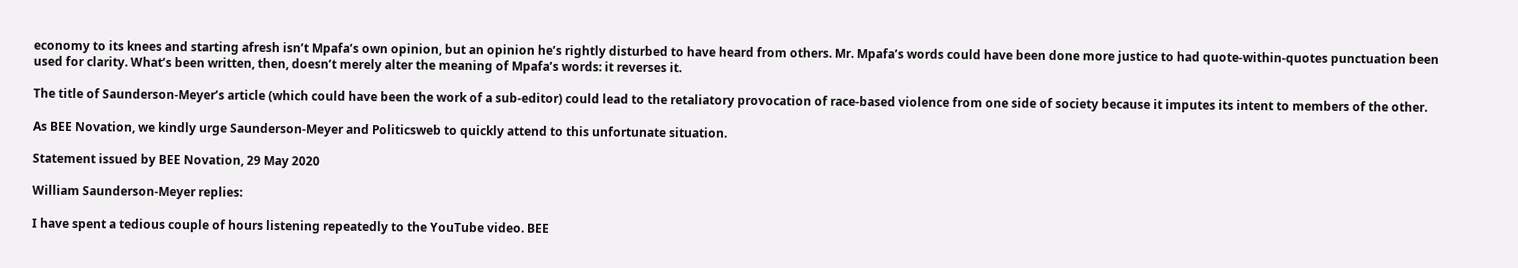economy to its knees and starting afresh isn’t Mpafa’s own opinion, but an opinion he’s rightly disturbed to have heard from others. Mr. Mpafa’s words could have been done more justice to had quote-within-quotes punctuation been used for clarity. What’s been written, then, doesn’t merely alter the meaning of Mpafa’s words: it reverses it.

The title of Saunderson-Meyer’s article (which could have been the work of a sub-editor) could lead to the retaliatory provocation of race-based violence from one side of society because it imputes its intent to members of the other.

As BEE Novation, we kindly urge Saunderson-Meyer and Politicsweb to quickly attend to this unfortunate situation.

Statement issued by BEE Novation, 29 May 2020

William Saunderson-Meyer replies:

I have spent a tedious couple of hours listening repeatedly to the YouTube video. BEE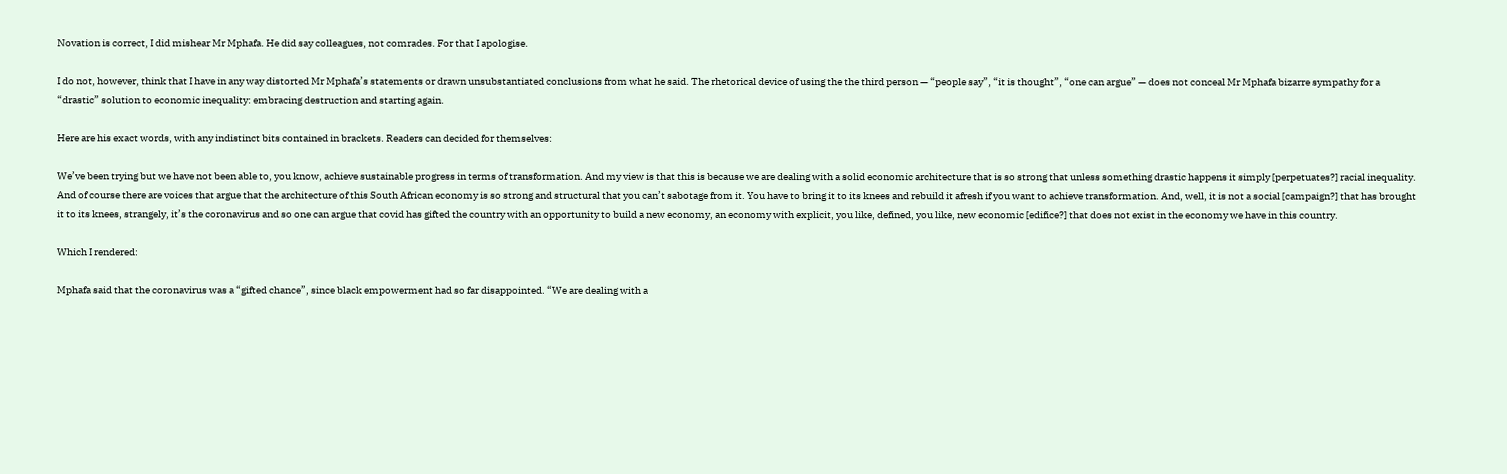Novation is correct, I did mishear Mr Mphafa. He did say colleagues, not comrades. For that I apologise.

I do not, however, think that I have in any way distorted Mr Mphafa’s statements or drawn unsubstantiated conclusions from what he said. The rhetorical device of using the the third person — “people say”, “it is thought”, “one can argue” — does not conceal Mr Mphafa bizarre sympathy for a “drastic” solution to economic inequality: embracing destruction and starting again.

Here are his exact words, with any indistinct bits contained in brackets. Readers can decided for themselves:

We’ve been trying but we have not been able to, you know, achieve sustainable progress in terms of transformation. And my view is that this is because we are dealing with a solid economic architecture that is so strong that unless something drastic happens it simply [perpetuates?] racial inequality. And of course there are voices that argue that the architecture of this South African economy is so strong and structural that you can’t sabotage from it. You have to bring it to its knees and rebuild it afresh if you want to achieve transformation. And, well, it is not a social [campaign?] that has brought it to its knees, strangely, it’s the coronavirus and so one can argue that covid has gifted the country with an opportunity to build a new economy, an economy with explicit, you like, defined, you like, new economic [edifice?] that does not exist in the economy we have in this country.

Which I rendered:

Mphafa said that the coronavirus was a “gifted chance”, since black empowerment had so far disappointed. “We are dealing with a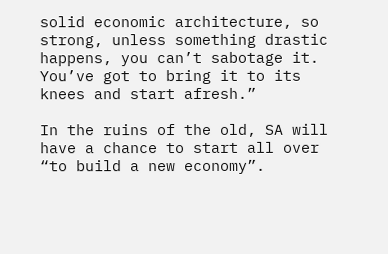solid economic architecture, so strong, unless something drastic happens, you can’t sabotage it. You’ve got to bring it to its knees and start afresh.”

In the ruins of the old, SA will have a chance to start all over “to build a new economy”.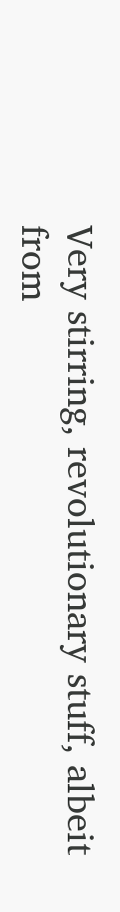Very stirring, revolutionary stuff, albeit from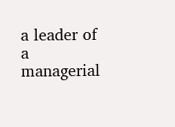a leader of a managerial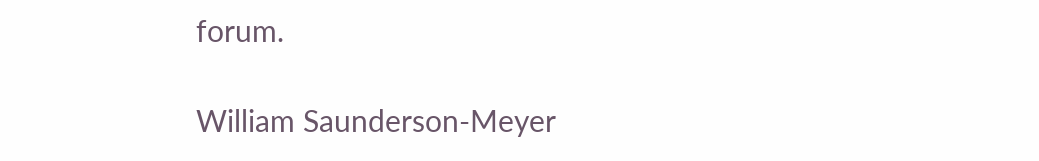forum.

William Saunderson-Meyer